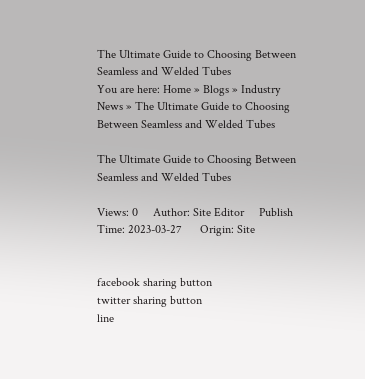The Ultimate Guide to Choosing Between Seamless and Welded Tubes
You are here: Home » Blogs » Industry News » The Ultimate Guide to Choosing Between Seamless and Welded Tubes

The Ultimate Guide to Choosing Between Seamless and Welded Tubes

Views: 0     Author: Site Editor     Publish Time: 2023-03-27      Origin: Site


facebook sharing button
twitter sharing button
line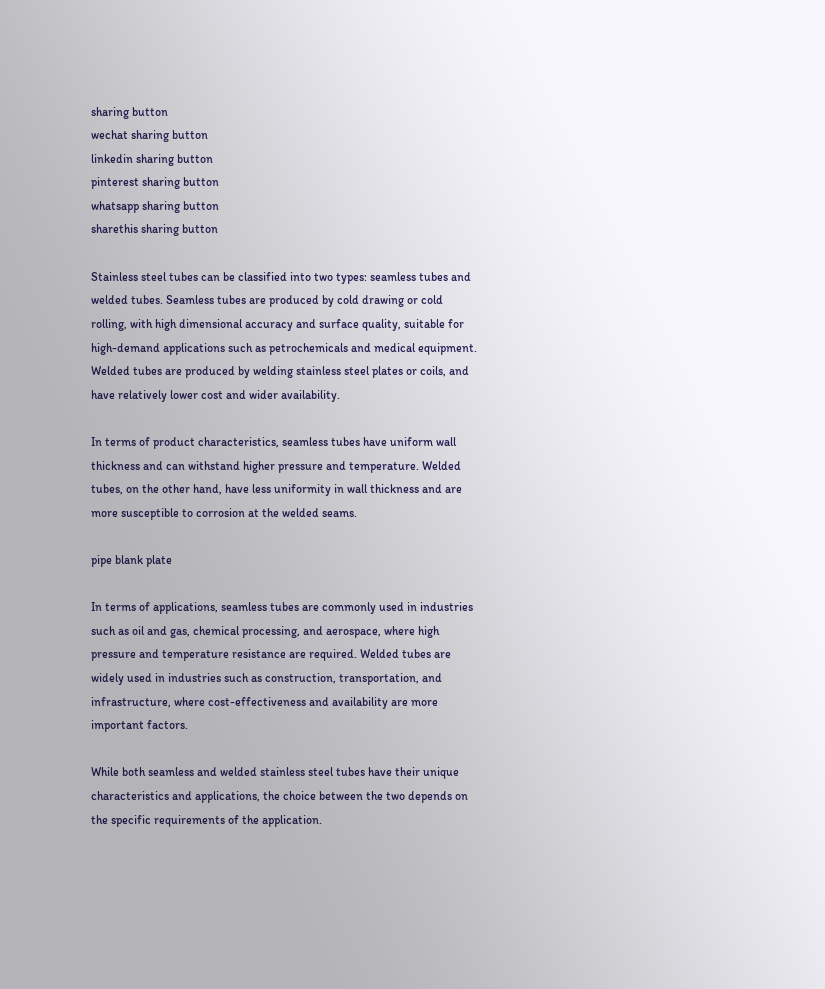sharing button
wechat sharing button
linkedin sharing button
pinterest sharing button
whatsapp sharing button
sharethis sharing button

Stainless steel tubes can be classified into two types: seamless tubes and welded tubes. Seamless tubes are produced by cold drawing or cold rolling, with high dimensional accuracy and surface quality, suitable for high-demand applications such as petrochemicals and medical equipment. Welded tubes are produced by welding stainless steel plates or coils, and have relatively lower cost and wider availability.

In terms of product characteristics, seamless tubes have uniform wall thickness and can withstand higher pressure and temperature. Welded tubes, on the other hand, have less uniformity in wall thickness and are more susceptible to corrosion at the welded seams.

pipe blank plate

In terms of applications, seamless tubes are commonly used in industries such as oil and gas, chemical processing, and aerospace, where high pressure and temperature resistance are required. Welded tubes are widely used in industries such as construction, transportation, and infrastructure, where cost-effectiveness and availability are more important factors.

While both seamless and welded stainless steel tubes have their unique characteristics and applications, the choice between the two depends on the specific requirements of the application.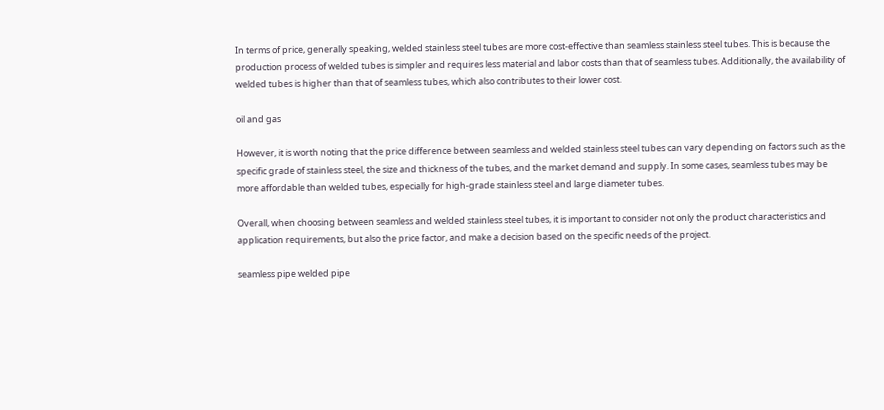In terms of price, generally speaking, welded stainless steel tubes are more cost-effective than seamless stainless steel tubes. This is because the production process of welded tubes is simpler and requires less material and labor costs than that of seamless tubes. Additionally, the availability of welded tubes is higher than that of seamless tubes, which also contributes to their lower cost.

oil and gas

However, it is worth noting that the price difference between seamless and welded stainless steel tubes can vary depending on factors such as the specific grade of stainless steel, the size and thickness of the tubes, and the market demand and supply. In some cases, seamless tubes may be more affordable than welded tubes, especially for high-grade stainless steel and large diameter tubes.

Overall, when choosing between seamless and welded stainless steel tubes, it is important to consider not only the product characteristics and application requirements, but also the price factor, and make a decision based on the specific needs of the project.

seamless pipe welded pipe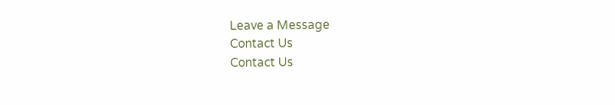Leave a Message
Contact Us
Contact Us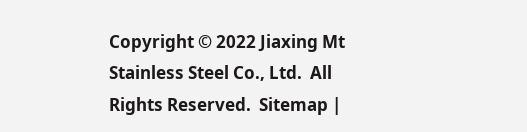Copyright © 2022 Jiaxing Mt Stainless Steel Co., Ltd.  All Rights Reserved.  Sitemap |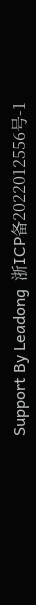Support By Leadong  浙ICP备2022012556号-1